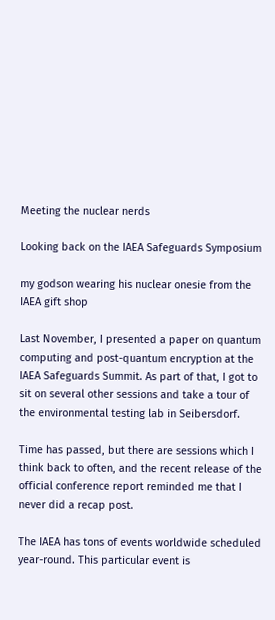Meeting the nuclear nerds

Looking back on the IAEA Safeguards Symposium

my godson wearing his nuclear onesie from the IAEA gift shop

Last November, I presented a paper on quantum computing and post-quantum encryption at the IAEA Safeguards Summit. As part of that, I got to sit on several other sessions and take a tour of the environmental testing lab in Seibersdorf.

Time has passed, but there are sessions which I think back to often, and the recent release of the official conference report reminded me that I never did a recap post.

The IAEA has tons of events worldwide scheduled year-round. This particular event is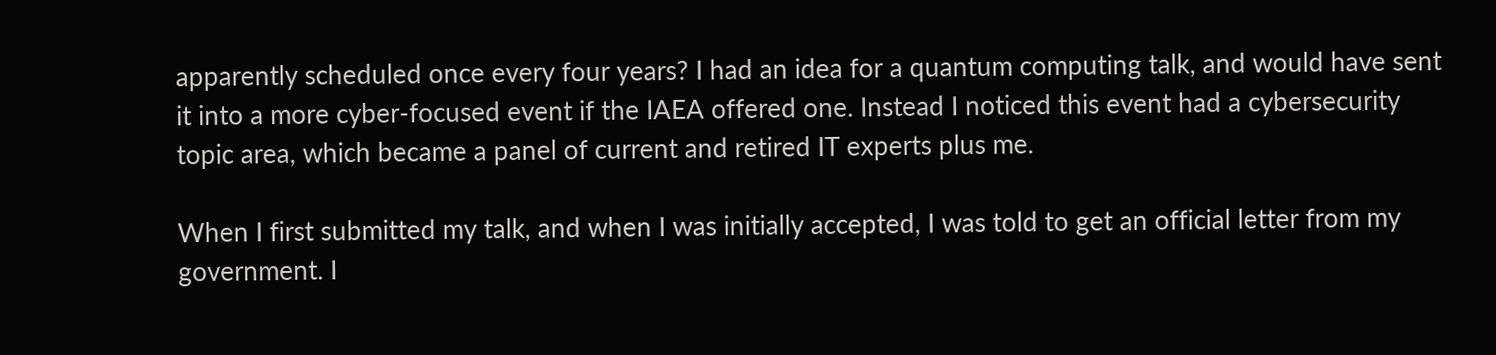apparently scheduled once every four years? I had an idea for a quantum computing talk, and would have sent it into a more cyber-focused event if the IAEA offered one. Instead I noticed this event had a cybersecurity topic area, which became a panel of current and retired IT experts plus me.

When I first submitted my talk, and when I was initially accepted, I was told to get an official letter from my government. I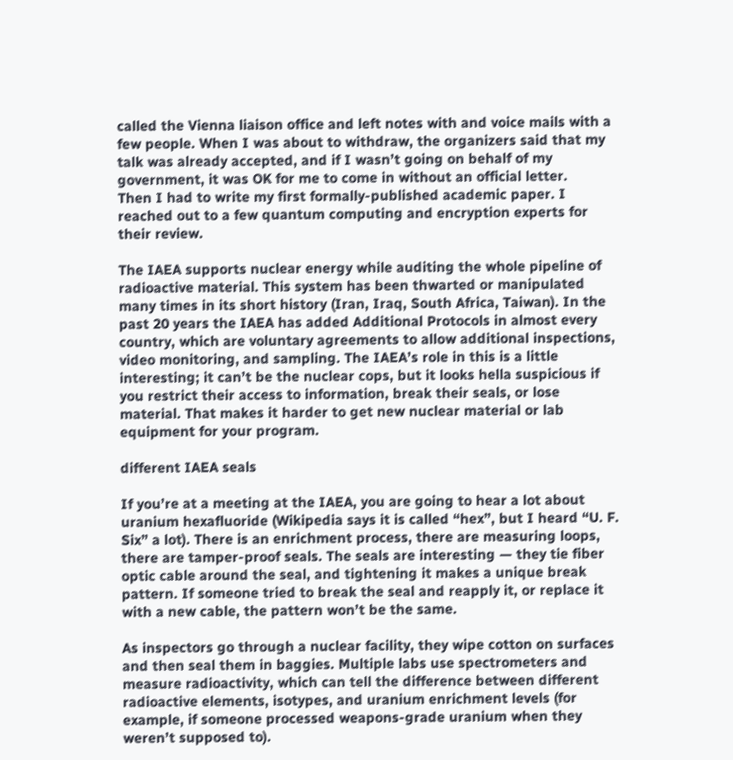called the Vienna liaison office and left notes with and voice mails with a few people. When I was about to withdraw, the organizers said that my talk was already accepted, and if I wasn’t going on behalf of my government, it was OK for me to come in without an official letter.
Then I had to write my first formally-published academic paper. I reached out to a few quantum computing and encryption experts for their review.

The IAEA supports nuclear energy while auditing the whole pipeline of radioactive material. This system has been thwarted or manipulated many times in its short history (Iran, Iraq, South Africa, Taiwan). In the past 20 years the IAEA has added Additional Protocols in almost every country, which are voluntary agreements to allow additional inspections, video monitoring, and sampling. The IAEA’s role in this is a little interesting; it can’t be the nuclear cops, but it looks hella suspicious if you restrict their access to information, break their seals, or lose material. That makes it harder to get new nuclear material or lab equipment for your program.

different IAEA seals

If you’re at a meeting at the IAEA, you are going to hear a lot about uranium hexafluoride (Wikipedia says it is called “hex”, but I heard “U. F. Six” a lot). There is an enrichment process, there are measuring loops, there are tamper-proof seals. The seals are interesting — they tie fiber optic cable around the seal, and tightening it makes a unique break pattern. If someone tried to break the seal and reapply it, or replace it with a new cable, the pattern won’t be the same.

As inspectors go through a nuclear facility, they wipe cotton on surfaces and then seal them in baggies. Multiple labs use spectrometers and measure radioactivity, which can tell the difference between different radioactive elements, isotypes, and uranium enrichment levels (for example, if someone processed weapons-grade uranium when they weren’t supposed to).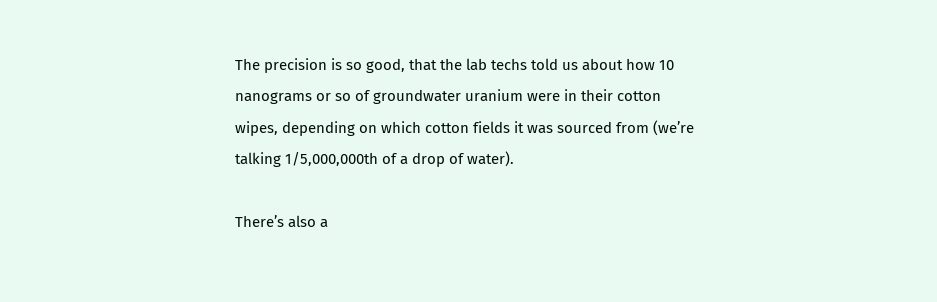The precision is so good, that the lab techs told us about how 10 nanograms or so of groundwater uranium were in their cotton wipes, depending on which cotton fields it was sourced from (we’re talking 1/5,000,000th of a drop of water).

There’s also a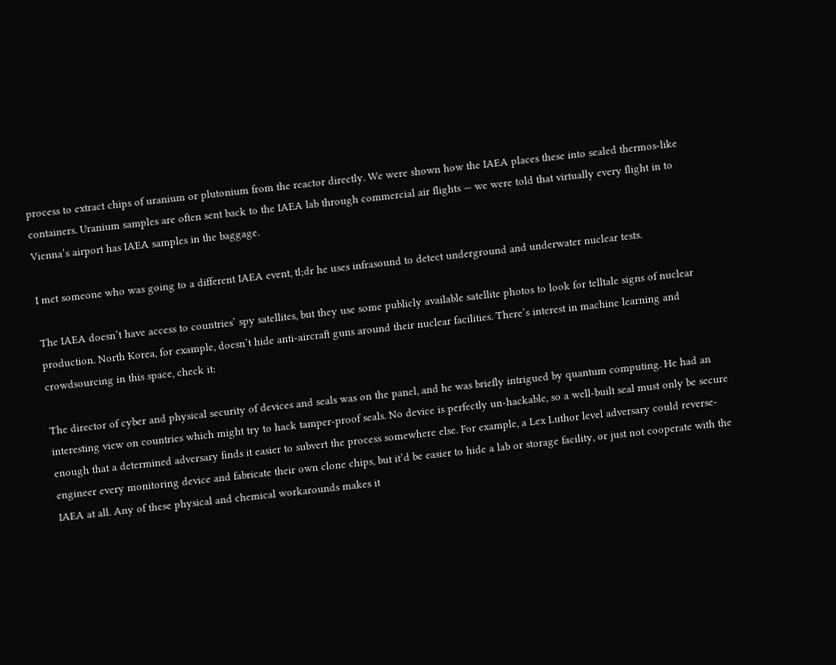process to extract chips of uranium or plutonium from the reactor directly. We were shown how the IAEA places these into sealed thermos-like containers. Uranium samples are often sent back to the IAEA lab through commercial air flights — we were told that virtually every flight in to Vienna’s airport has IAEA samples in the baggage.

I met someone who was going to a different IAEA event, tl;dr he uses infrasound to detect underground and underwater nuclear tests.

The IAEA doesn’t have access to countries’ spy satellites, but they use some publicly available satellite photos to look for telltale signs of nuclear production. North Korea, for example, doesn’t hide anti-aircraft guns around their nuclear facilities. There’s interest in machine learning and crowdsourcing in this space, check it:

The director of cyber and physical security of devices and seals was on the panel, and he was briefly intrigued by quantum computing. He had an interesting view on countries which might try to hack tamper-proof seals. No device is perfectly un-hackable, so a well-built seal must only be secure enough that a determined adversary finds it easier to subvert the process somewhere else. For example, a Lex Luthor level adversary could reverse-engineer every monitoring device and fabricate their own clone chips, but it’d be easier to hide a lab or storage facility, or just not cooperate with the IAEA at all. Any of these physical and chemical workarounds makes it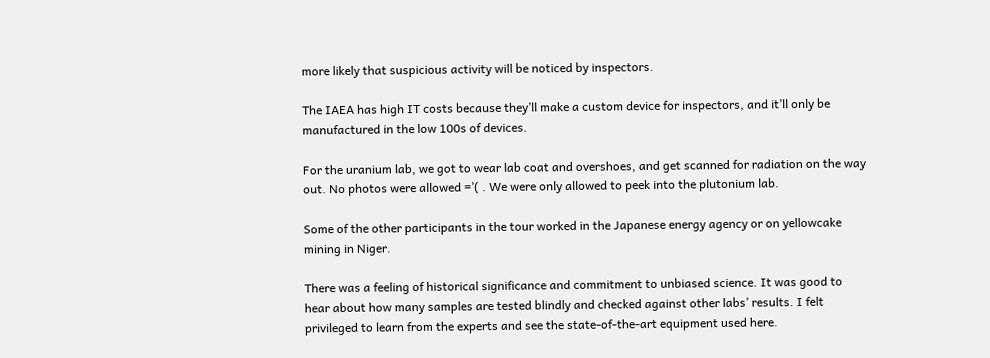more likely that suspicious activity will be noticed by inspectors.

The IAEA has high IT costs because they’ll make a custom device for inspectors, and it’ll only be manufactured in the low 100s of devices.

For the uranium lab, we got to wear lab coat and overshoes, and get scanned for radiation on the way out. No photos were allowed =’( . We were only allowed to peek into the plutonium lab.

Some of the other participants in the tour worked in the Japanese energy agency or on yellowcake mining in Niger.

There was a feeling of historical significance and commitment to unbiased science. It was good to hear about how many samples are tested blindly and checked against other labs’ results. I felt privileged to learn from the experts and see the state-of-the-art equipment used here.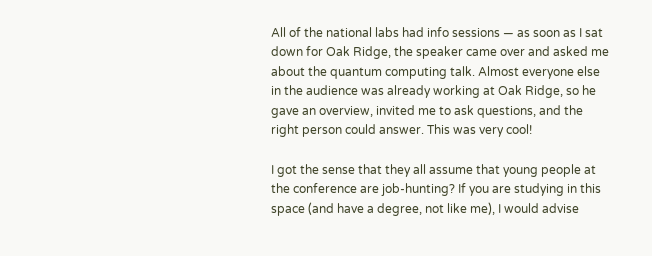All of the national labs had info sessions — as soon as I sat down for Oak Ridge, the speaker came over and asked me about the quantum computing talk. Almost everyone else in the audience was already working at Oak Ridge, so he gave an overview, invited me to ask questions, and the right person could answer. This was very cool!

I got the sense that they all assume that young people at the conference are job-hunting? If you are studying in this space (and have a degree, not like me), I would advise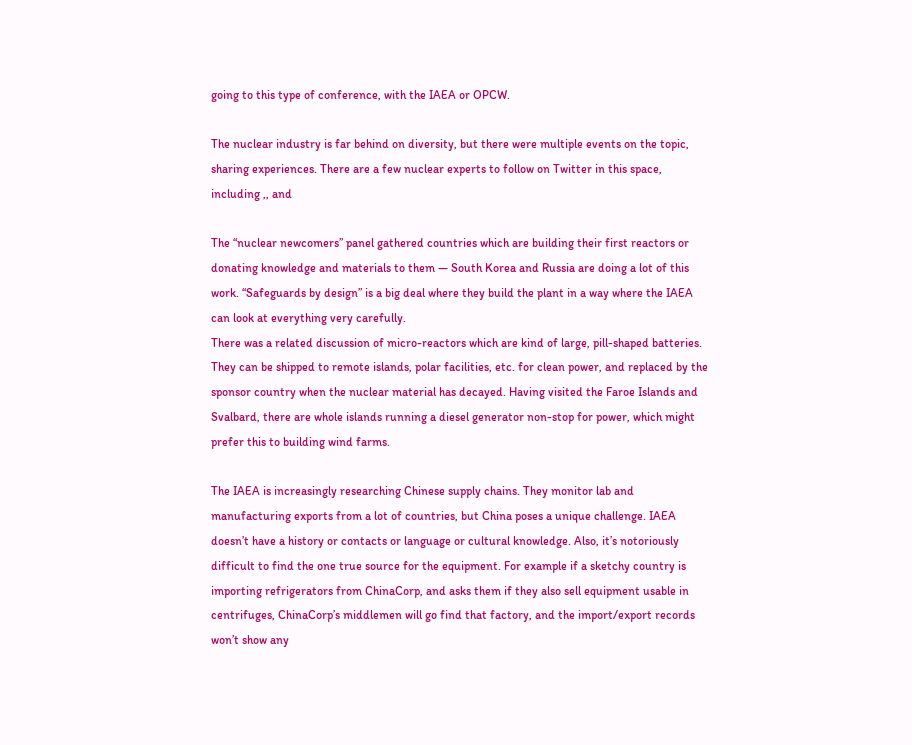going to this type of conference, with the IAEA or OPCW.

The nuclear industry is far behind on diversity, but there were multiple events on the topic, sharing experiences. There are a few nuclear experts to follow on Twitter in this space, including ,, and

The “nuclear newcomers” panel gathered countries which are building their first reactors or donating knowledge and materials to them — South Korea and Russia are doing a lot of this work. “Safeguards by design” is a big deal where they build the plant in a way where the IAEA can look at everything very carefully.
There was a related discussion of micro-reactors which are kind of large, pill-shaped batteries. They can be shipped to remote islands, polar facilities, etc. for clean power, and replaced by the sponsor country when the nuclear material has decayed. Having visited the Faroe Islands and Svalbard, there are whole islands running a diesel generator non-stop for power, which might prefer this to building wind farms.

The IAEA is increasingly researching Chinese supply chains. They monitor lab and manufacturing exports from a lot of countries, but China poses a unique challenge. IAEA doesn’t have a history or contacts or language or cultural knowledge. Also, it’s notoriously difficult to find the one true source for the equipment. For example if a sketchy country is importing refrigerators from ChinaCorp, and asks them if they also sell equipment usable in centrifuges, ChinaCorp’s middlemen will go find that factory, and the import/export records won’t show any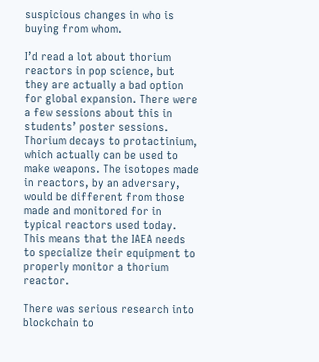suspicious changes in who is buying from whom.

I’d read a lot about thorium reactors in pop science, but they are actually a bad option for global expansion. There were a few sessions about this in students’ poster sessions. Thorium decays to protactinium, which actually can be used to make weapons. The isotopes made in reactors, by an adversary, would be different from those made and monitored for in typical reactors used today. This means that the IAEA needs to specialize their equipment to properly monitor a thorium reactor.

There was serious research into blockchain to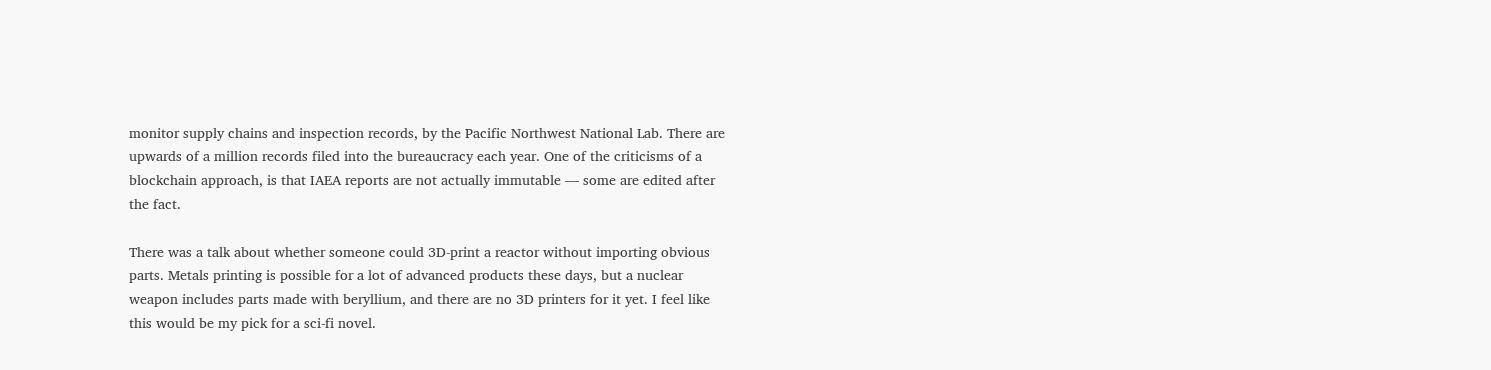monitor supply chains and inspection records, by the Pacific Northwest National Lab. There are upwards of a million records filed into the bureaucracy each year. One of the criticisms of a blockchain approach, is that IAEA reports are not actually immutable — some are edited after the fact.

There was a talk about whether someone could 3D-print a reactor without importing obvious parts. Metals printing is possible for a lot of advanced products these days, but a nuclear weapon includes parts made with beryllium, and there are no 3D printers for it yet. I feel like this would be my pick for a sci-fi novel.